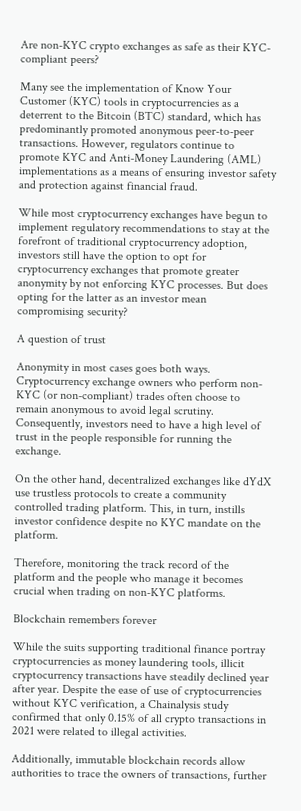Are non-KYC crypto exchanges as safe as their KYC-compliant peers?

Many see the implementation of Know Your Customer (KYC) tools in cryptocurrencies as a deterrent to the Bitcoin (BTC) standard, which has predominantly promoted anonymous peer-to-peer transactions. However, regulators continue to promote KYC and Anti-Money Laundering (AML) implementations as a means of ensuring investor safety and protection against financial fraud.

While most cryptocurrency exchanges have begun to implement regulatory recommendations to stay at the forefront of traditional cryptocurrency adoption, investors still have the option to opt for cryptocurrency exchanges that promote greater anonymity by not enforcing KYC processes. But does opting for the latter as an investor mean compromising security?

A question of trust

Anonymity in most cases goes both ways. Cryptocurrency exchange owners who perform non-KYC (or non-compliant) trades often choose to remain anonymous to avoid legal scrutiny. Consequently, investors need to have a high level of trust in the people responsible for running the exchange.

On the other hand, decentralized exchanges like dYdX use trustless protocols to create a community controlled trading platform. This, in turn, instills investor confidence despite no KYC mandate on the platform.

Therefore, monitoring the track record of the platform and the people who manage it becomes crucial when trading on non-KYC platforms.

Blockchain remembers forever

While the suits supporting traditional finance portray cryptocurrencies as money laundering tools, illicit cryptocurrency transactions have steadily declined year after year. Despite the ease of use of cryptocurrencies without KYC verification, a Chainalysis study confirmed that only 0.15% of all crypto transactions in 2021 were related to illegal activities.

Additionally, immutable blockchain records allow authorities to trace the owners of transactions, further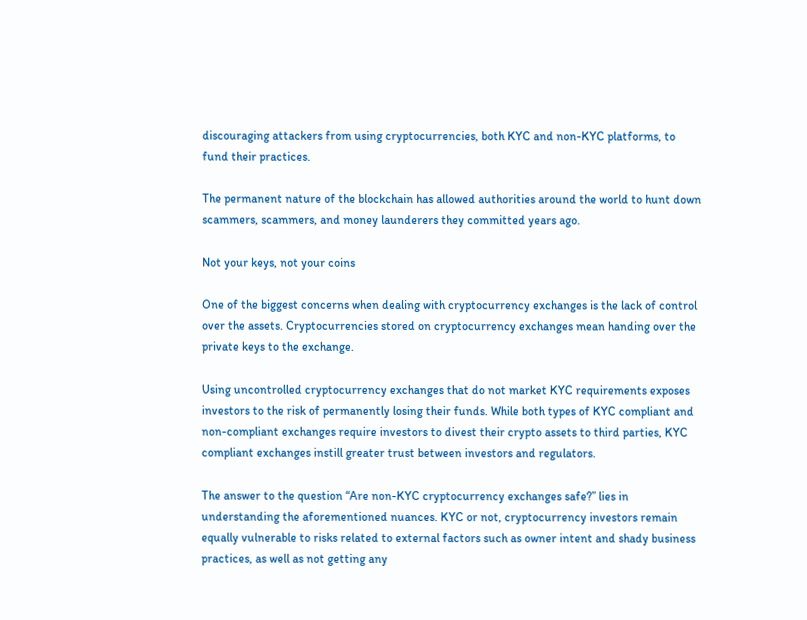discouraging attackers from using cryptocurrencies, both KYC and non-KYC platforms, to fund their practices.

The permanent nature of the blockchain has allowed authorities around the world to hunt down scammers, scammers, and money launderers they committed years ago.

Not your keys, not your coins

One of the biggest concerns when dealing with cryptocurrency exchanges is the lack of control over the assets. Cryptocurrencies stored on cryptocurrency exchanges mean handing over the private keys to the exchange.

Using uncontrolled cryptocurrency exchanges that do not market KYC requirements exposes investors to the risk of permanently losing their funds. While both types of KYC compliant and non-compliant exchanges require investors to divest their crypto assets to third parties, KYC compliant exchanges instill greater trust between investors and regulators.

The answer to the question “Are non-KYC cryptocurrency exchanges safe?” lies in understanding the aforementioned nuances. KYC or not, cryptocurrency investors remain equally vulnerable to risks related to external factors such as owner intent and shady business practices, as well as not getting any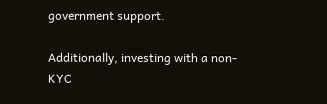government support.

Additionally, investing with a non-KYC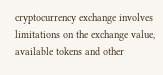cryptocurrency exchange involves limitations on the exchange value, available tokens and other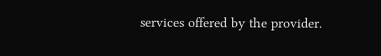services offered by the provider.